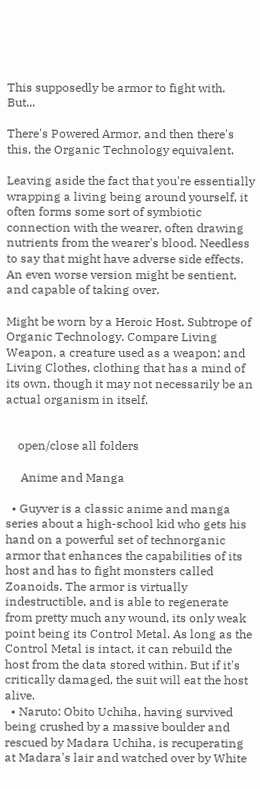This supposedly be armor to fight with. But...

There's Powered Armor, and then there's this, the Organic Technology equivalent.

Leaving aside the fact that you're essentially wrapping a living being around yourself, it often forms some sort of symbiotic connection with the wearer, often drawing nutrients from the wearer's blood. Needless to say that might have adverse side effects. An even worse version might be sentient, and capable of taking over.

Might be worn by a Heroic Host. Subtrope of Organic Technology. Compare Living Weapon, a creature used as a weapon; and Living Clothes, clothing that has a mind of its own, though it may not necessarily be an actual organism in itself.


    open/close all folders

     Anime and Manga

  • Guyver is a classic anime and manga series about a high-school kid who gets his hand on a powerful set of technorganic armor that enhances the capabilities of its host and has to fight monsters called Zoanoids. The armor is virtually indestructible, and is able to regenerate from pretty much any wound, its only weak point being its Control Metal. As long as the Control Metal is intact, it can rebuild the host from the data stored within. But if it's critically damaged, the suit will eat the host alive.
  • Naruto: Obito Uchiha, having survived being crushed by a massive boulder and rescued by Madara Uchiha, is recuperating at Madara's lair and watched over by White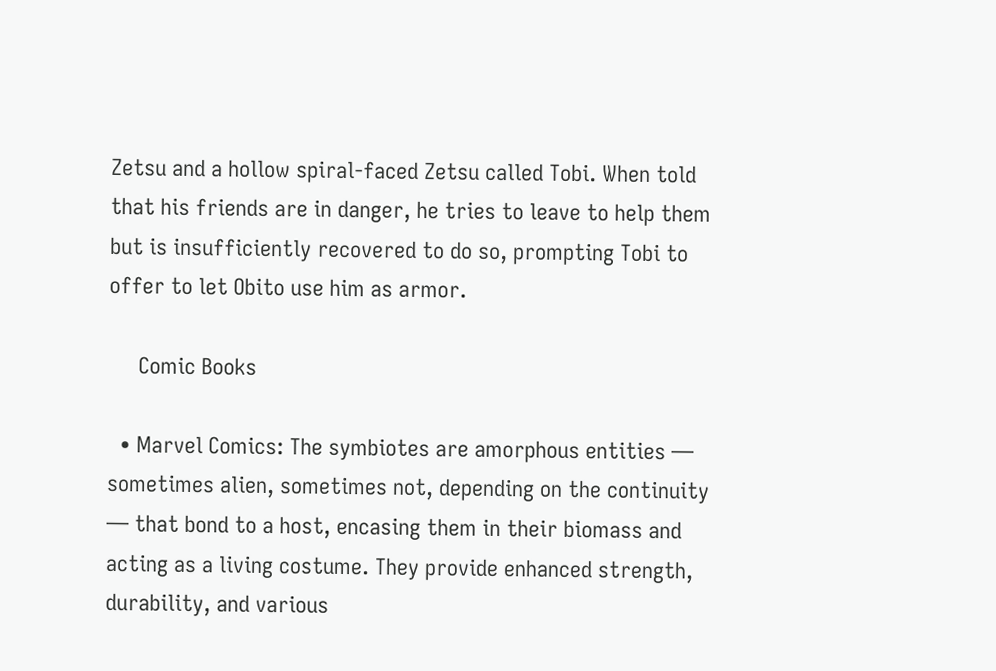Zetsu and a hollow spiral-faced Zetsu called Tobi. When told that his friends are in danger, he tries to leave to help them but is insufficiently recovered to do so, prompting Tobi to offer to let Obito use him as armor.

     Comic Books

  • Marvel Comics: The symbiotes are amorphous entities — sometimes alien, sometimes not, depending on the continuity — that bond to a host, encasing them in their biomass and acting as a living costume. They provide enhanced strength, durability, and various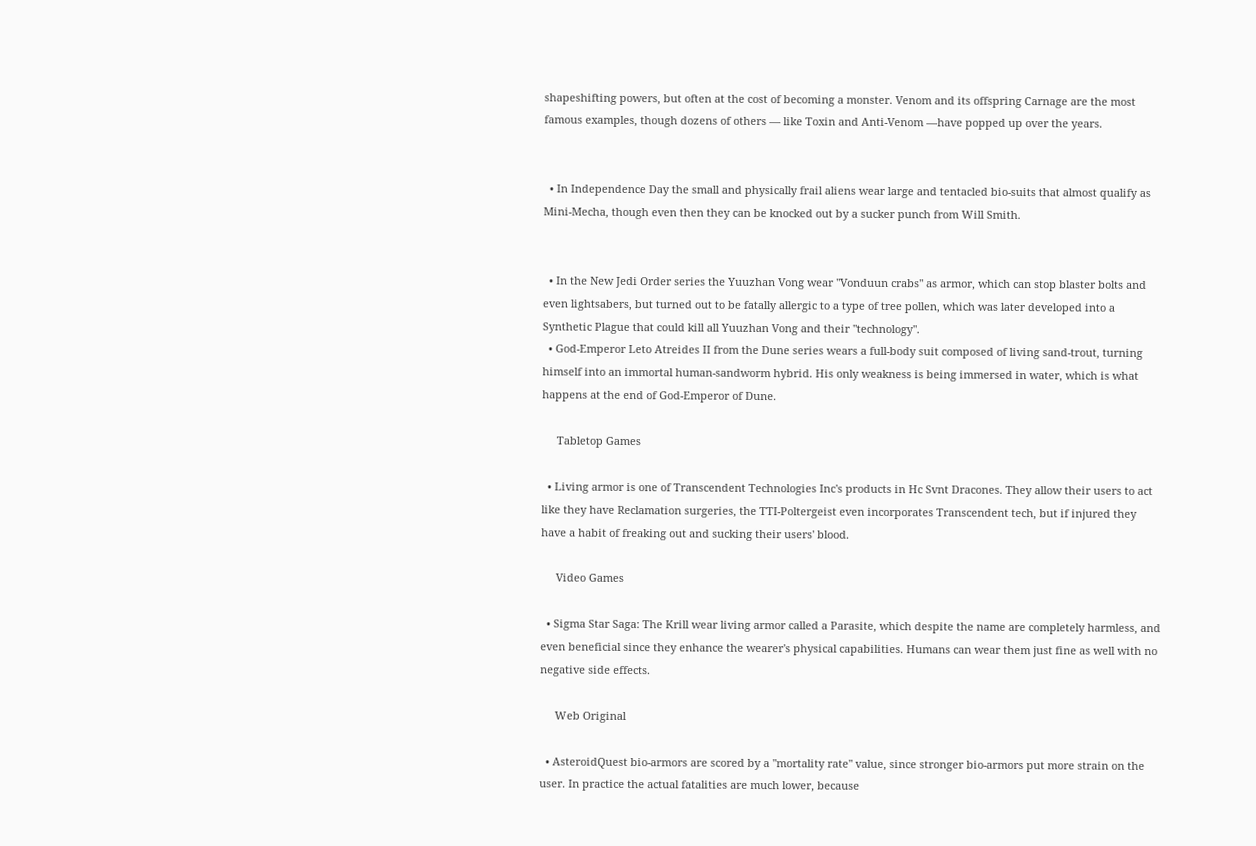shapeshifting powers, but often at the cost of becoming a monster. Venom and its offspring Carnage are the most famous examples, though dozens of others — like Toxin and Anti-Venom —have popped up over the years.


  • In Independence Day the small and physically frail aliens wear large and tentacled bio-suits that almost qualify as Mini-Mecha, though even then they can be knocked out by a sucker punch from Will Smith.


  • In the New Jedi Order series the Yuuzhan Vong wear "Vonduun crabs" as armor, which can stop blaster bolts and even lightsabers, but turned out to be fatally allergic to a type of tree pollen, which was later developed into a Synthetic Plague that could kill all Yuuzhan Vong and their "technology".
  • God-Emperor Leto Atreides II from the Dune series wears a full-body suit composed of living sand-trout, turning himself into an immortal human-sandworm hybrid. His only weakness is being immersed in water, which is what happens at the end of God-Emperor of Dune.

     Tabletop Games

  • Living armor is one of Transcendent Technologies Inc's products in Hc Svnt Dracones. They allow their users to act like they have Reclamation surgeries, the TTI-Poltergeist even incorporates Transcendent tech, but if injured they have a habit of freaking out and sucking their users' blood.

     Video Games

  • Sigma Star Saga: The Krill wear living armor called a Parasite, which despite the name are completely harmless, and even beneficial since they enhance the wearer's physical capabilities. Humans can wear them just fine as well with no negative side effects.

     Web Original

  • AsteroidQuest bio-armors are scored by a "mortality rate" value, since stronger bio-armors put more strain on the user. In practice the actual fatalities are much lower, because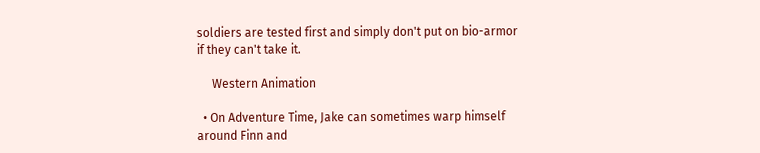soldiers are tested first and simply don't put on bio-armor if they can't take it.

     Western Animation

  • On Adventure Time, Jake can sometimes warp himself around Finn and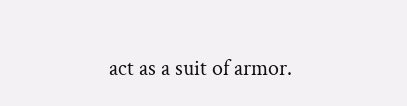act as a suit of armor.